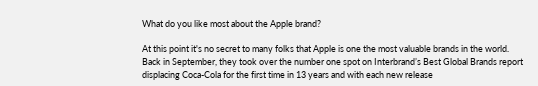What do you like most about the Apple brand?

At this point it's no secret to many folks that Apple is one the most valuable brands in the world. Back in September, they took over the number one spot on Interbrand’s Best Global Brands report displacing Coca-Cola for the first time in 13 years and with each new release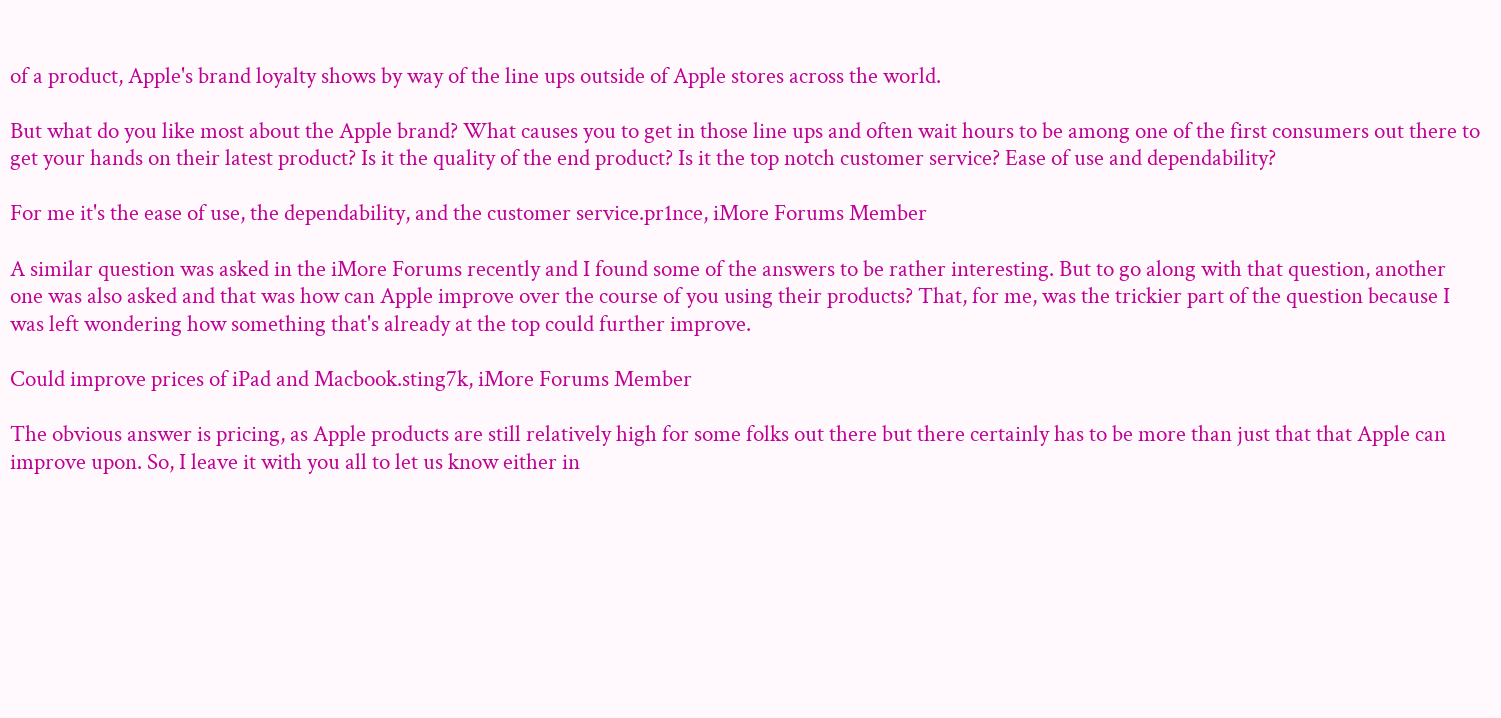of a product, Apple's brand loyalty shows by way of the line ups outside of Apple stores across the world.

But what do you like most about the Apple brand? What causes you to get in those line ups and often wait hours to be among one of the first consumers out there to get your hands on their latest product? Is it the quality of the end product? Is it the top notch customer service? Ease of use and dependability?

For me it's the ease of use, the dependability, and the customer service.pr1nce, iMore Forums Member

A similar question was asked in the iMore Forums recently and I found some of the answers to be rather interesting. But to go along with that question, another one was also asked and that was how can Apple improve over the course of you using their products? That, for me, was the trickier part of the question because I was left wondering how something that's already at the top could further improve.

Could improve prices of iPad and Macbook.sting7k, iMore Forums Member

The obvious answer is pricing, as Apple products are still relatively high for some folks out there but there certainly has to be more than just that that Apple can improve upon. So, I leave it with you all to let us know either in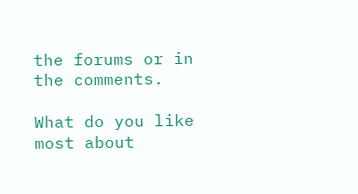the forums or in the comments.

What do you like most about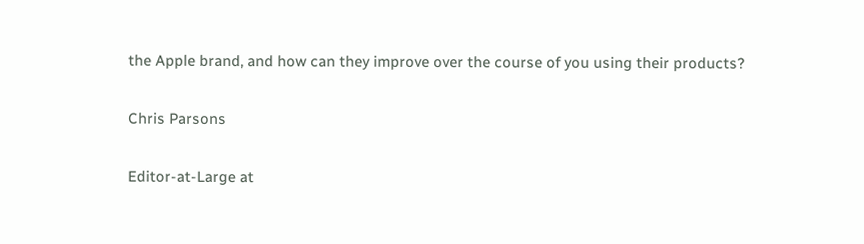the Apple brand, and how can they improve over the course of you using their products?

Chris Parsons

Editor-at-Large at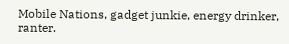Mobile Nations, gadget junkie, energy drinker, ranter.